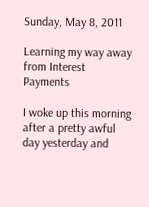Sunday, May 8, 2011

Learning my way away from Interest Payments

I woke up this morning after a pretty awful day yesterday and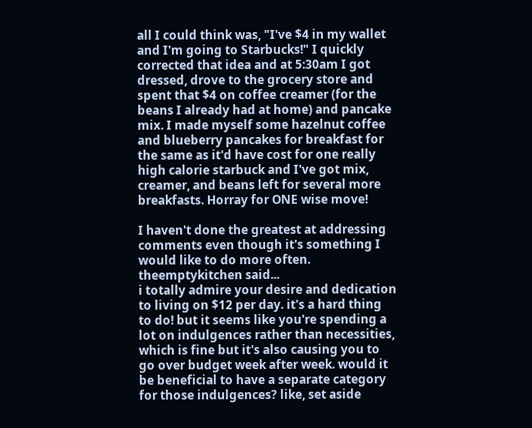all I could think was, "I've $4 in my wallet and I'm going to Starbucks!" I quickly corrected that idea and at 5:30am I got dressed, drove to the grocery store and spent that $4 on coffee creamer (for the beans I already had at home) and pancake mix. I made myself some hazelnut coffee and blueberry pancakes for breakfast for the same as it'd have cost for one really high calorie starbuck and I've got mix, creamer, and beans left for several more breakfasts. Horray for ONE wise move!

I haven't done the greatest at addressing comments even though it's something I would like to do more often.
theemptykitchen said...
i totally admire your desire and dedication to living on $12 per day. it's a hard thing to do! but it seems like you're spending a lot on indulgences rather than necessities, which is fine but it's also causing you to go over budget week after week. would it be beneficial to have a separate category for those indulgences? like, set aside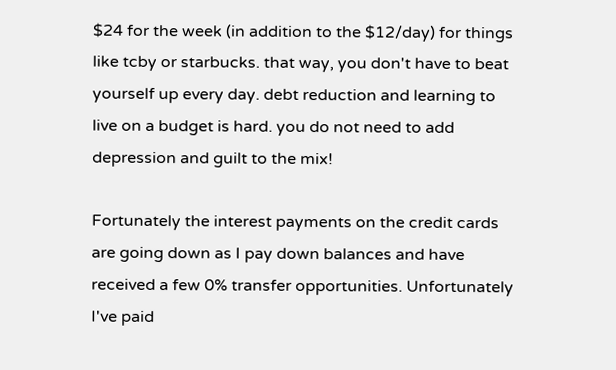$24 for the week (in addition to the $12/day) for things like tcby or starbucks. that way, you don't have to beat yourself up every day. debt reduction and learning to live on a budget is hard. you do not need to add depression and guilt to the mix!

Fortunately the interest payments on the credit cards are going down as I pay down balances and have received a few 0% transfer opportunities. Unfortunately I've paid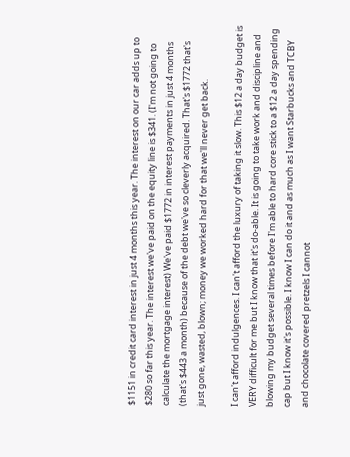$1151 in credit card interest in just 4 months this year. The interest on our car adds up to $280 so far this year. The interest we've paid on the equity line is $341. (I'm not going to calculate the mortgage interest) We've paid $1772 in interest payments in just 4 months (that's $443 a month) because of the debt we've so cleverly acquired. That's $1772 that's just gone, wasted, blown; money we worked hard for that we'll never get back.

I can't afford indulgences. I can't afford the luxury of taking it slow. This $12 a day budget is VERY difficult for me but I know that it's do-able. It is going to take work and discipline and blowing my budget several times before I'm able to hard core stick to a $12 a day spending cap but I know it's possible. I know I can do it and as much as I want Starbucks and TCBY and chocolate covered pretzels I cannot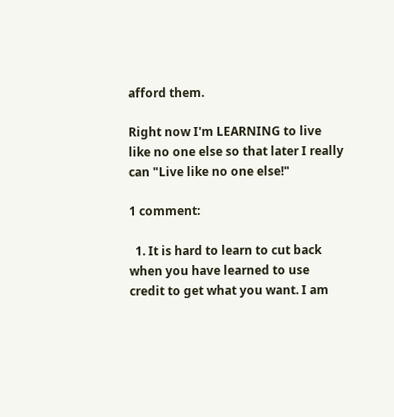afford them.

Right now I'm LEARNING to live like no one else so that later I really can "Live like no one else!"

1 comment:

  1. It is hard to learn to cut back when you have learned to use credit to get what you want. I am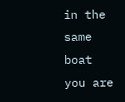in the same boat you are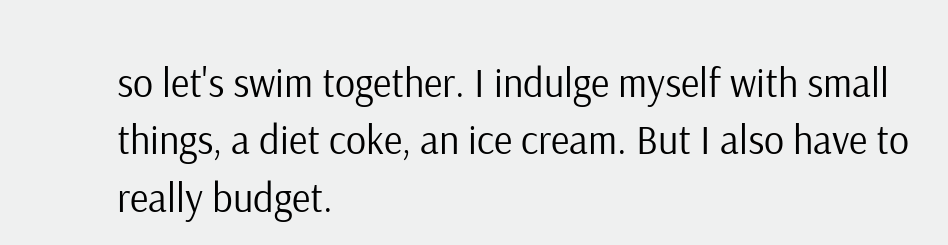so let's swim together. I indulge myself with small things, a diet coke, an ice cream. But I also have to really budget.